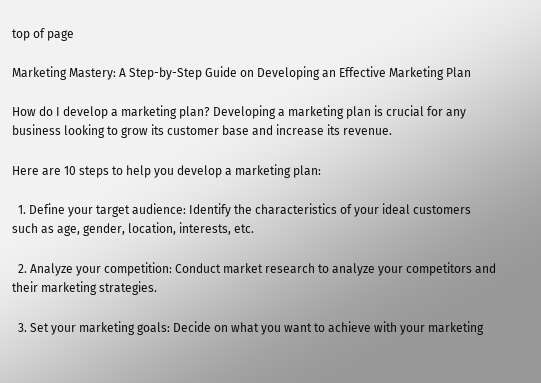top of page

Marketing Mastery: A Step-by-Step Guide on Developing an Effective Marketing Plan

How do I develop a marketing plan? Developing a marketing plan is crucial for any business looking to grow its customer base and increase its revenue.

Here are 10 steps to help you develop a marketing plan:

  1. Define your target audience: Identify the characteristics of your ideal customers such as age, gender, location, interests, etc.

  2. Analyze your competition: Conduct market research to analyze your competitors and their marketing strategies.

  3. Set your marketing goals: Decide on what you want to achieve with your marketing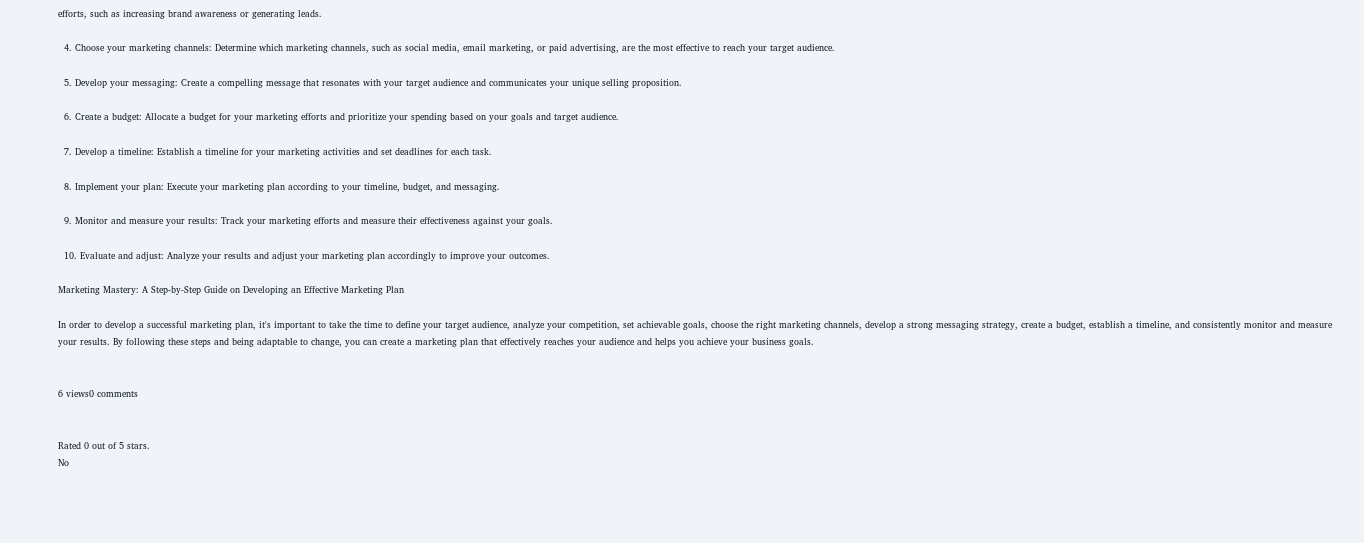efforts, such as increasing brand awareness or generating leads.

  4. Choose your marketing channels: Determine which marketing channels, such as social media, email marketing, or paid advertising, are the most effective to reach your target audience.

  5. Develop your messaging: Create a compelling message that resonates with your target audience and communicates your unique selling proposition.

  6. Create a budget: Allocate a budget for your marketing efforts and prioritize your spending based on your goals and target audience.

  7. Develop a timeline: Establish a timeline for your marketing activities and set deadlines for each task.

  8. Implement your plan: Execute your marketing plan according to your timeline, budget, and messaging.

  9. Monitor and measure your results: Track your marketing efforts and measure their effectiveness against your goals.

  10. Evaluate and adjust: Analyze your results and adjust your marketing plan accordingly to improve your outcomes.

Marketing Mastery: A Step-by-Step Guide on Developing an Effective Marketing Plan

In order to develop a successful marketing plan, it's important to take the time to define your target audience, analyze your competition, set achievable goals, choose the right marketing channels, develop a strong messaging strategy, create a budget, establish a timeline, and consistently monitor and measure your results. By following these steps and being adaptable to change, you can create a marketing plan that effectively reaches your audience and helps you achieve your business goals.


6 views0 comments


Rated 0 out of 5 stars.
No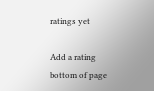ratings yet

Add a rating
bottom of page